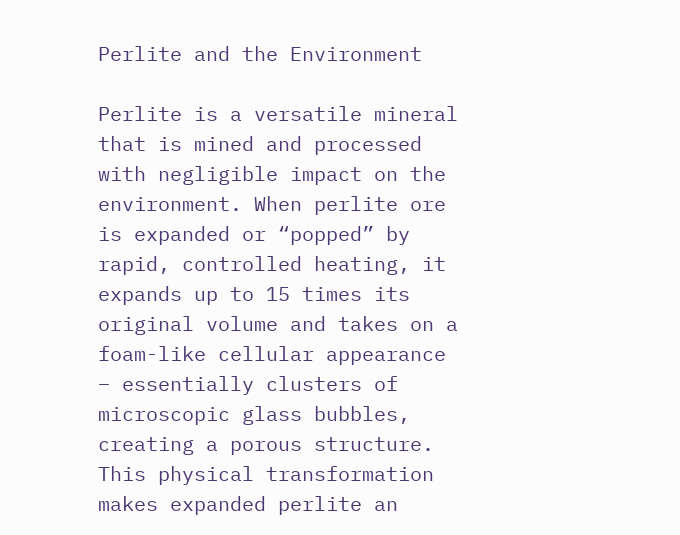Perlite and the Environment

Perlite is a versatile mineral that is mined and processed with negligible impact on the environment. When perlite ore is expanded or “popped” by rapid, controlled heating, it expands up to 15 times its original volume and takes on a foam-like cellular appearance – essentially clusters of microscopic glass bubbles, creating a porous structure. This physical transformation makes expanded perlite an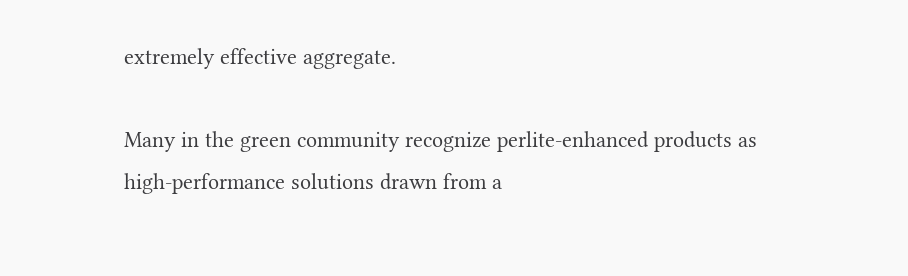extremely effective aggregate.

Many in the green community recognize perlite-enhanced products as high-performance solutions drawn from a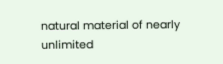natural material of nearly unlimited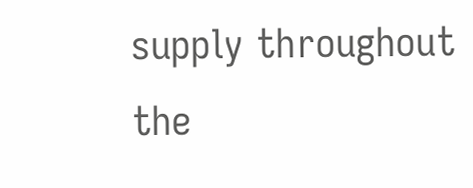supply throughout the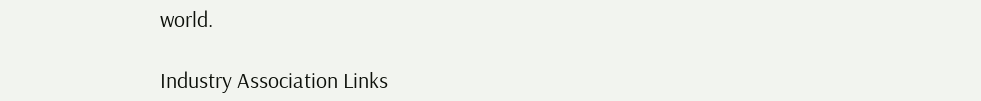world.

Industry Association Links